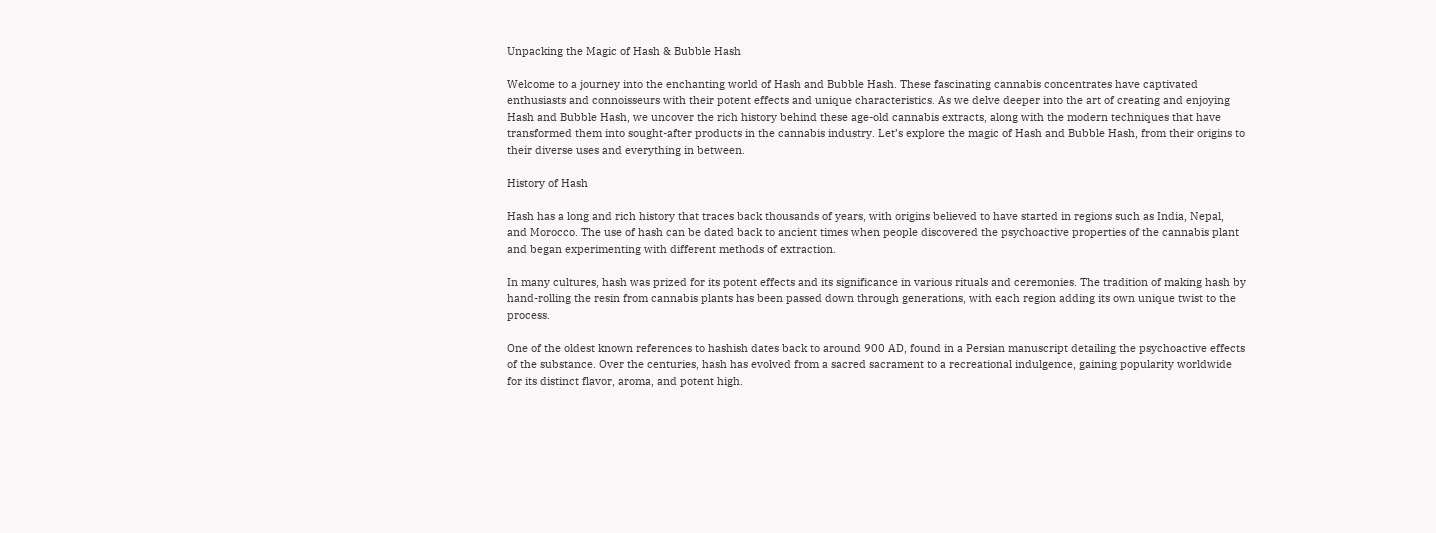Unpacking the Magic of Hash & Bubble Hash

Welcome to a journey into the enchanting world of Hash and Bubble Hash. These fascinating cannabis concentrates have captivated enthusiasts and connoisseurs with their potent effects and unique characteristics. As we delve deeper into the art of creating and enjoying Hash and Bubble Hash, we uncover the rich history behind these age-old cannabis extracts, along with the modern techniques that have transformed them into sought-after products in the cannabis industry. Let’s explore the magic of Hash and Bubble Hash, from their origins to their diverse uses and everything in between.

History of Hash

Hash has a long and rich history that traces back thousands of years, with origins believed to have started in regions such as India, Nepal, and Morocco. The use of hash can be dated back to ancient times when people discovered the psychoactive properties of the cannabis plant and began experimenting with different methods of extraction.

In many cultures, hash was prized for its potent effects and its significance in various rituals and ceremonies. The tradition of making hash by hand-rolling the resin from cannabis plants has been passed down through generations, with each region adding its own unique twist to the process.

One of the oldest known references to hashish dates back to around 900 AD, found in a Persian manuscript detailing the psychoactive effects of the substance. Over the centuries, hash has evolved from a sacred sacrament to a recreational indulgence, gaining popularity worldwide for its distinct flavor, aroma, and potent high.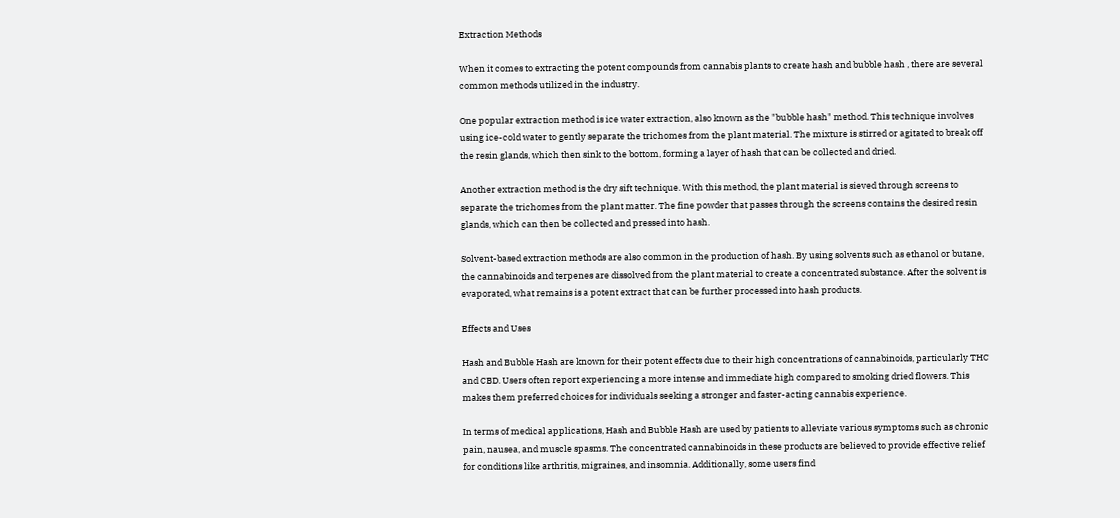Extraction Methods

When it comes to extracting the potent compounds from cannabis plants to create hash and bubble hash , there are several common methods utilized in the industry.

One popular extraction method is ice water extraction, also known as the "bubble hash" method. This technique involves using ice-cold water to gently separate the trichomes from the plant material. The mixture is stirred or agitated to break off the resin glands, which then sink to the bottom, forming a layer of hash that can be collected and dried.

Another extraction method is the dry sift technique. With this method, the plant material is sieved through screens to separate the trichomes from the plant matter. The fine powder that passes through the screens contains the desired resin glands, which can then be collected and pressed into hash.

Solvent-based extraction methods are also common in the production of hash. By using solvents such as ethanol or butane, the cannabinoids and terpenes are dissolved from the plant material to create a concentrated substance. After the solvent is evaporated, what remains is a potent extract that can be further processed into hash products.

Effects and Uses

Hash and Bubble Hash are known for their potent effects due to their high concentrations of cannabinoids, particularly THC and CBD. Users often report experiencing a more intense and immediate high compared to smoking dried flowers. This makes them preferred choices for individuals seeking a stronger and faster-acting cannabis experience.

In terms of medical applications, Hash and Bubble Hash are used by patients to alleviate various symptoms such as chronic pain, nausea, and muscle spasms. The concentrated cannabinoids in these products are believed to provide effective relief for conditions like arthritis, migraines, and insomnia. Additionally, some users find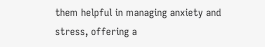them helpful in managing anxiety and stress, offering a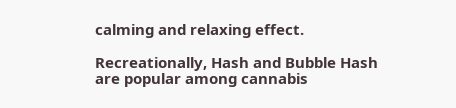calming and relaxing effect.

Recreationally, Hash and Bubble Hash are popular among cannabis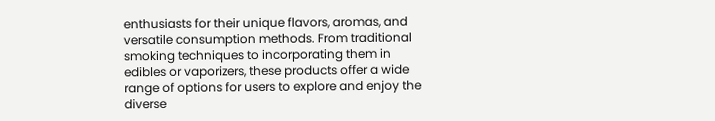enthusiasts for their unique flavors, aromas, and versatile consumption methods. From traditional smoking techniques to incorporating them in edibles or vaporizers, these products offer a wide range of options for users to explore and enjoy the diverse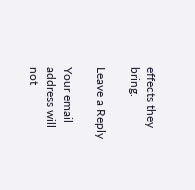effects they bring.

Leave a Reply

Your email address will not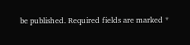be published. Required fields are marked *